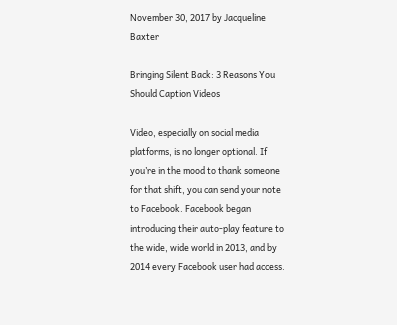November 30, 2017 by Jacqueline Baxter

Bringing Silent Back: 3 Reasons You Should Caption Videos

Video, especially on social media platforms, is no longer optional. If you’re in the mood to thank someone for that shift, you can send your note to Facebook. Facebook began introducing their auto-play feature to the wide, wide world in 2013, and by 2014 every Facebook user had access.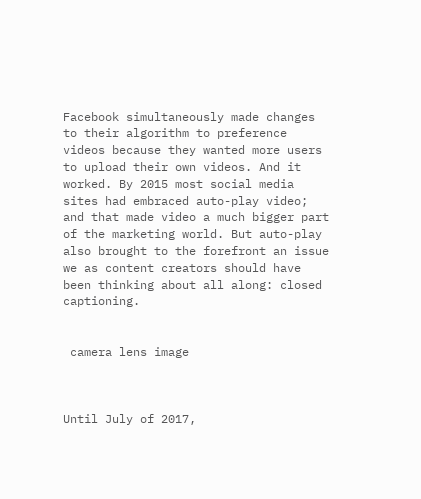Facebook simultaneously made changes to their algorithm to preference videos because they wanted more users to upload their own videos. And it worked. By 2015 most social media sites had embraced auto-play video; and that made video a much bigger part of the marketing world. But auto-play also brought to the forefront an issue we as content creators should have been thinking about all along: closed captioning.


 camera lens image



Until July of 2017,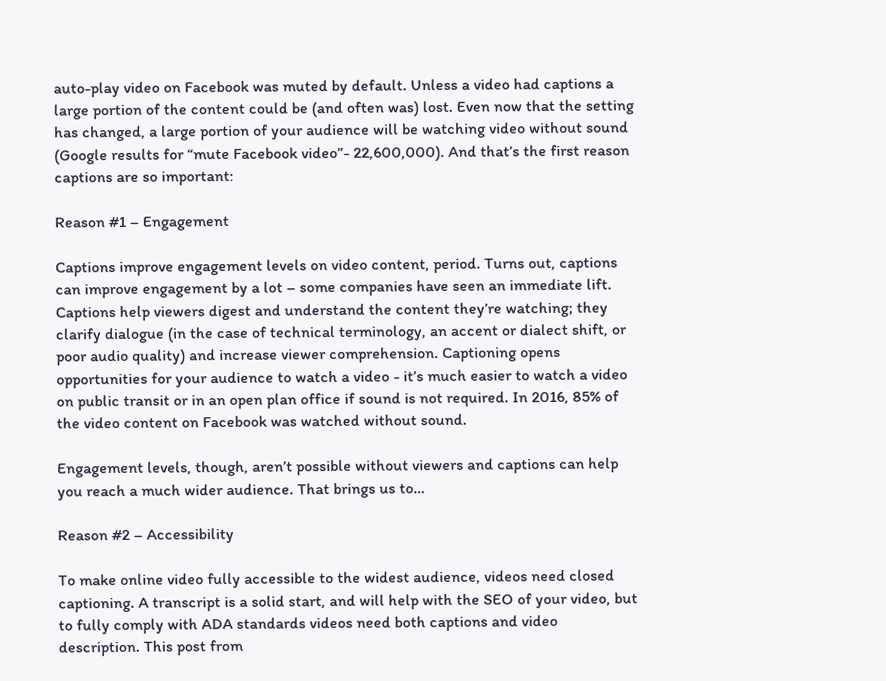auto-play video on Facebook was muted by default. Unless a video had captions a large portion of the content could be (and often was) lost. Even now that the setting has changed, a large portion of your audience will be watching video without sound (Google results for “mute Facebook video”- 22,600,000). And that’s the first reason captions are so important:

Reason #1 – Engagement

Captions improve engagement levels on video content, period. Turns out, captions can improve engagement by a lot – some companies have seen an immediate lift. Captions help viewers digest and understand the content they’re watching; they clarify dialogue (in the case of technical terminology, an accent or dialect shift, or poor audio quality) and increase viewer comprehension. Captioning opens opportunities for your audience to watch a video - it’s much easier to watch a video on public transit or in an open plan office if sound is not required. In 2016, 85% of the video content on Facebook was watched without sound.

Engagement levels, though, aren’t possible without viewers and captions can help you reach a much wider audience. That brings us to…

Reason #2 – Accessibility

To make online video fully accessible to the widest audience, videos need closed captioning. A transcript is a solid start, and will help with the SEO of your video, but to fully comply with ADA standards videos need both captions and video description. This post from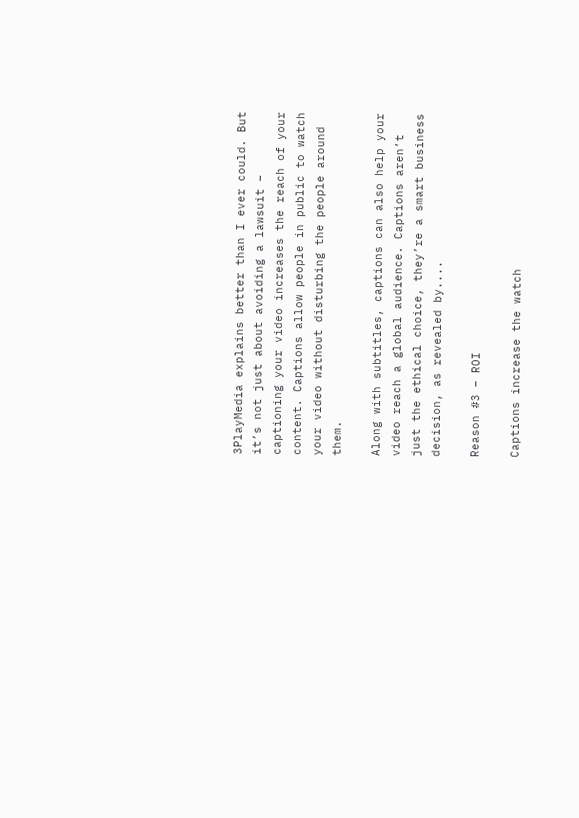3PlayMedia explains better than I ever could. But it’s not just about avoiding a lawsuit – captioning your video increases the reach of your content. Captions allow people in public to watch your video without disturbing the people around them.

Along with subtitles, captions can also help your video reach a global audience. Captions aren’t just the ethical choice, they’re a smart business decision, as revealed by....

Reason #3 – ROI

Captions increase the watch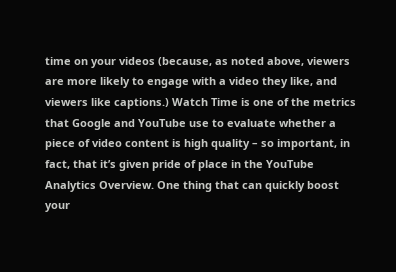time on your videos (because, as noted above, viewers are more likely to engage with a video they like, and viewers like captions.) Watch Time is one of the metrics that Google and YouTube use to evaluate whether a piece of video content is high quality – so important, in fact, that it’s given pride of place in the YouTube Analytics Overview. One thing that can quickly boost your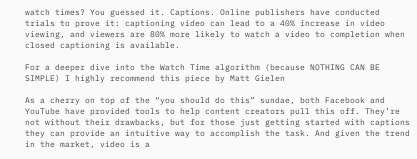watch times? You guessed it. Captions. Online publishers have conducted trials to prove it: captioning video can lead to a 40% increase in video viewing, and viewers are 80% more likely to watch a video to completion when closed captioning is available.

For a deeper dive into the Watch Time algorithm (because NOTHING CAN BE SIMPLE) I highly recommend this piece by Matt Gielen

As a cherry on top of the “you should do this” sundae, both Facebook and YouTube have provided tools to help content creators pull this off. They’re not without their drawbacks, but for those just getting started with captions they can provide an intuitive way to accomplish the task. And given the trend in the market, video is a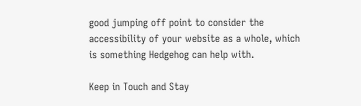good jumping off point to consider the accessibility of your website as a whole, which is something Hedgehog can help with.

Keep in Touch and Stay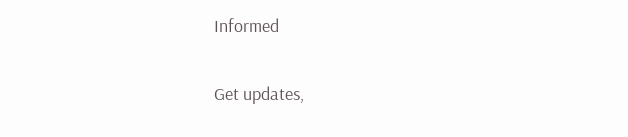Informed

Get updates,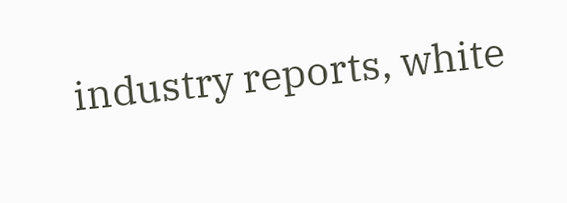industry reports, white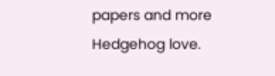papers and more Hedgehog love.